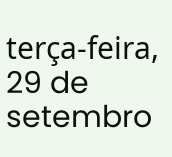terça-feira, 29 de setembro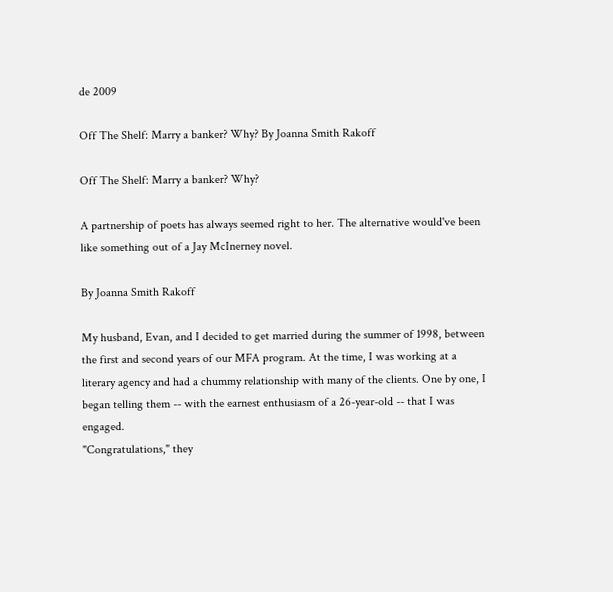de 2009

Off The Shelf: Marry a banker? Why? By Joanna Smith Rakoff

Off The Shelf: Marry a banker? Why?

A partnership of poets has always seemed right to her. The alternative would've been like something out of a Jay McInerney novel.

By Joanna Smith Rakoff

My husband, Evan, and I decided to get married during the summer of 1998, between the first and second years of our MFA program. At the time, I was working at a literary agency and had a chummy relationship with many of the clients. One by one, I began telling them -- with the earnest enthusiasm of a 26-year-old -- that I was engaged.
"Congratulations," they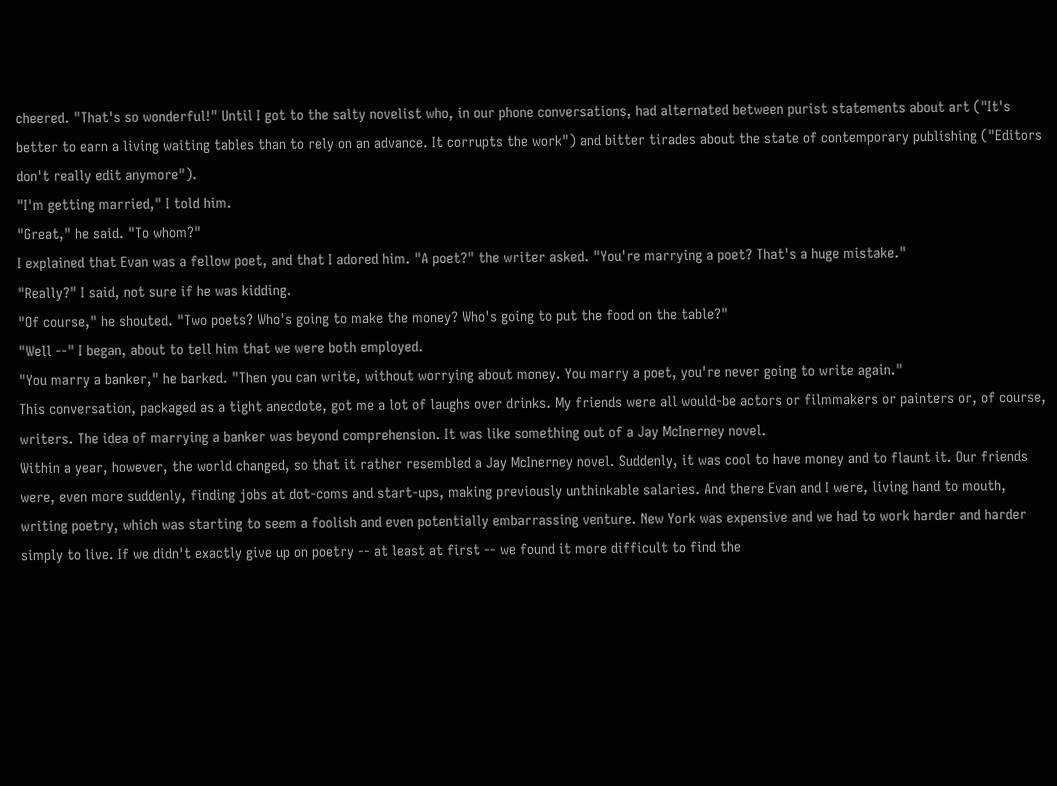cheered. "That's so wonderful!" Until I got to the salty novelist who, in our phone conversations, had alternated between purist statements about art ("It's better to earn a living waiting tables than to rely on an advance. It corrupts the work") and bitter tirades about the state of contemporary publishing ("Editors don't really edit anymore").
"I'm getting married," I told him.
"Great," he said. "To whom?"
I explained that Evan was a fellow poet, and that I adored him. "A poet?" the writer asked. "You're marrying a poet? That's a huge mistake."
"Really?" I said, not sure if he was kidding.
"Of course," he shouted. "Two poets? Who's going to make the money? Who's going to put the food on the table?"
"Well --" I began, about to tell him that we were both employed.
"You marry a banker," he barked. "Then you can write, without worrying about money. You marry a poet, you're never going to write again."
This conversation, packaged as a tight anecdote, got me a lot of laughs over drinks. My friends were all would-be actors or filmmakers or painters or, of course, writers. The idea of marrying a banker was beyond comprehension. It was like something out of a Jay McInerney novel.
Within a year, however, the world changed, so that it rather resembled a Jay McInerney novel. Suddenly, it was cool to have money and to flaunt it. Our friends were, even more suddenly, finding jobs at dot-coms and start-ups, making previously unthinkable salaries. And there Evan and I were, living hand to mouth, writing poetry, which was starting to seem a foolish and even potentially embarrassing venture. New York was expensive and we had to work harder and harder simply to live. If we didn't exactly give up on poetry -- at least at first -- we found it more difficult to find the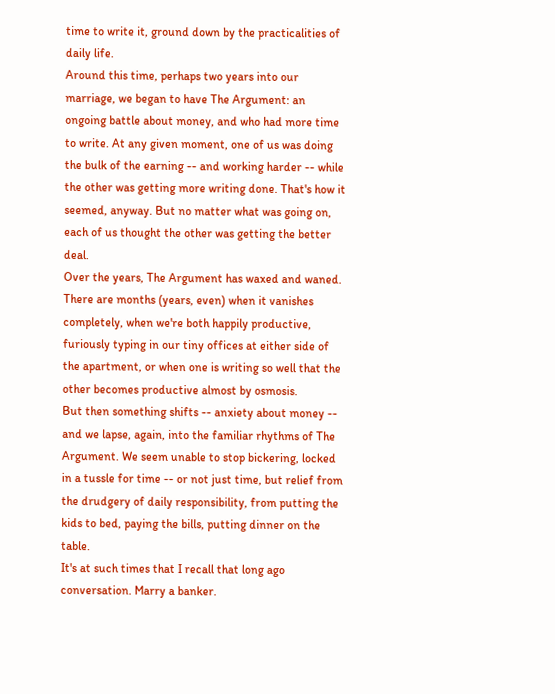time to write it, ground down by the practicalities of daily life.
Around this time, perhaps two years into our marriage, we began to have The Argument: an ongoing battle about money, and who had more time to write. At any given moment, one of us was doing the bulk of the earning -- and working harder -- while the other was getting more writing done. That's how it seemed, anyway. But no matter what was going on, each of us thought the other was getting the better deal.
Over the years, The Argument has waxed and waned. There are months (years, even) when it vanishes completely, when we're both happily productive, furiously typing in our tiny offices at either side of the apartment, or when one is writing so well that the other becomes productive almost by osmosis.
But then something shifts -- anxiety about money -- and we lapse, again, into the familiar rhythms of The Argument. We seem unable to stop bickering, locked in a tussle for time -- or not just time, but relief from the drudgery of daily responsibility, from putting the kids to bed, paying the bills, putting dinner on the table.
It's at such times that I recall that long ago conversation. Marry a banker.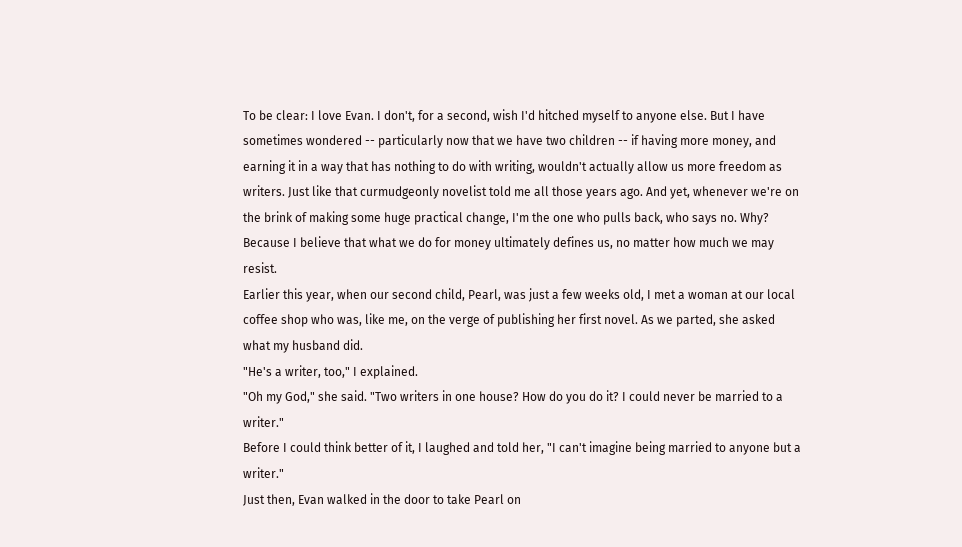To be clear: I love Evan. I don't, for a second, wish I'd hitched myself to anyone else. But I have sometimes wondered -- particularly now that we have two children -- if having more money, and earning it in a way that has nothing to do with writing, wouldn't actually allow us more freedom as writers. Just like that curmudgeonly novelist told me all those years ago. And yet, whenever we're on the brink of making some huge practical change, I'm the one who pulls back, who says no. Why? Because I believe that what we do for money ultimately defines us, no matter how much we may resist.
Earlier this year, when our second child, Pearl, was just a few weeks old, I met a woman at our local coffee shop who was, like me, on the verge of publishing her first novel. As we parted, she asked what my husband did.
"He's a writer, too," I explained.
"Oh my God," she said. "Two writers in one house? How do you do it? I could never be married to a writer."
Before I could think better of it, I laughed and told her, "I can't imagine being married to anyone but a writer."
Just then, Evan walked in the door to take Pearl on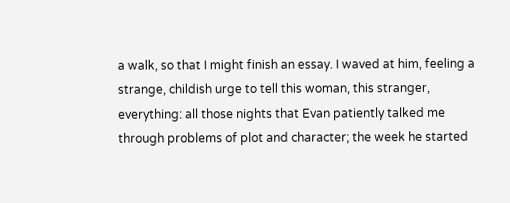a walk, so that I might finish an essay. I waved at him, feeling a strange, childish urge to tell this woman, this stranger, everything: all those nights that Evan patiently talked me through problems of plot and character; the week he started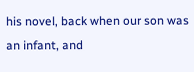his novel, back when our son was an infant, and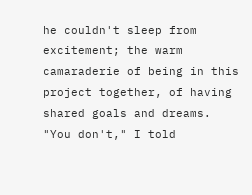he couldn't sleep from excitement; the warm camaraderie of being in this project together, of having shared goals and dreams.
"You don't," I told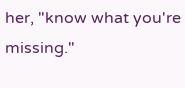her, "know what you're missing."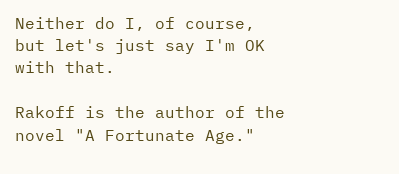Neither do I, of course, but let's just say I'm OK with that.

Rakoff is the author of the novel "A Fortunate Age."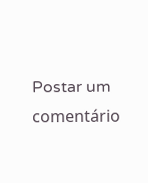Postar um comentário